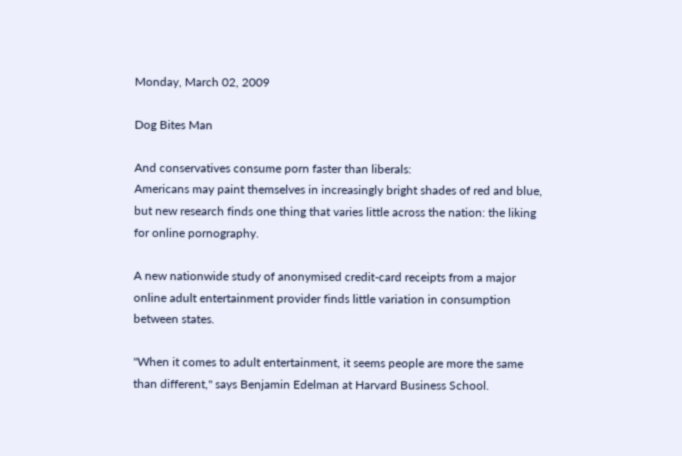Monday, March 02, 2009

Dog Bites Man

And conservatives consume porn faster than liberals:
Americans may paint themselves in increasingly bright shades of red and blue, but new research finds one thing that varies little across the nation: the liking for online pornography.

A new nationwide study of anonymised credit-card receipts from a major online adult entertainment provider finds little variation in consumption between states.

"When it comes to adult entertainment, it seems people are more the same than different," says Benjamin Edelman at Harvard Business School.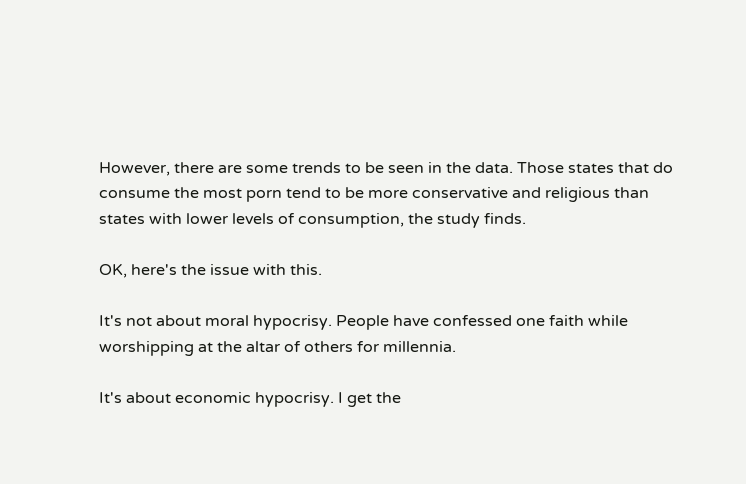However, there are some trends to be seen in the data. Those states that do consume the most porn tend to be more conservative and religious than states with lower levels of consumption, the study finds.

OK, here's the issue with this.

It's not about moral hypocrisy. People have confessed one faith while worshipping at the altar of others for millennia.

It's about economic hypocrisy. I get the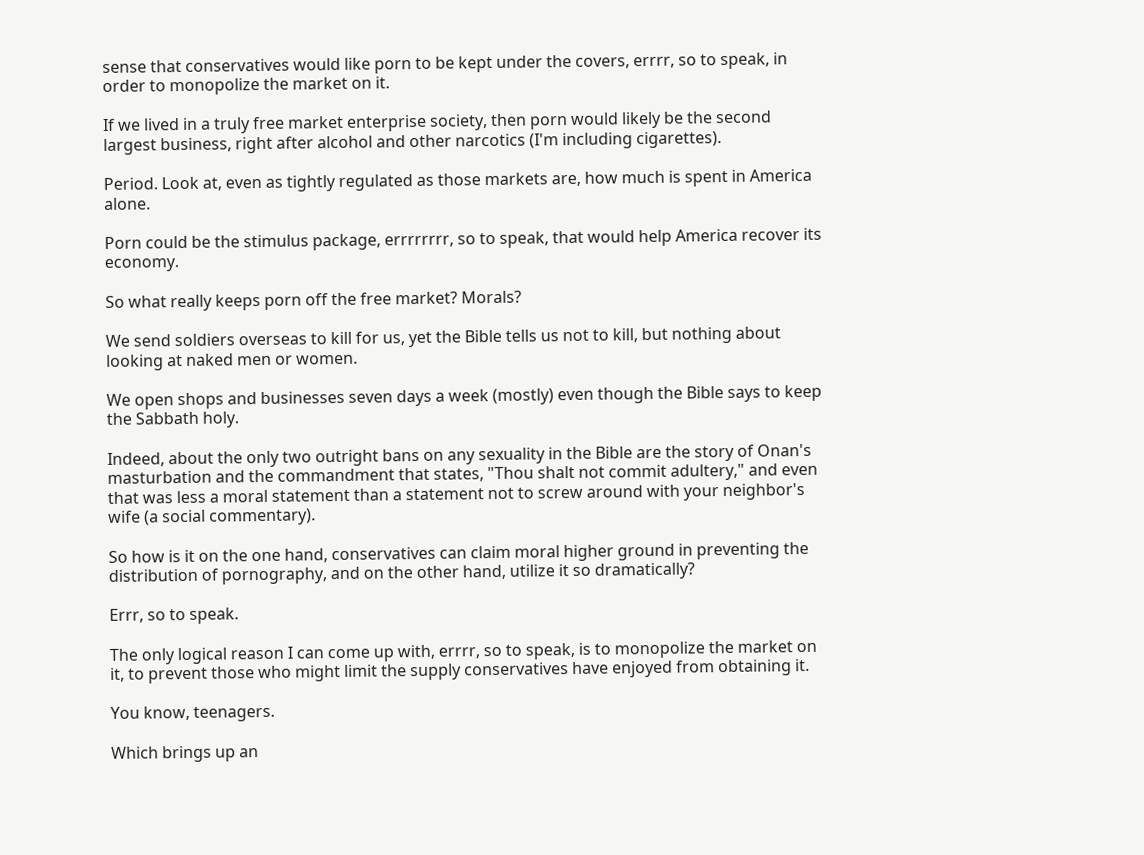sense that conservatives would like porn to be kept under the covers, errrr, so to speak, in order to monopolize the market on it.

If we lived in a truly free market enterprise society, then porn would likely be the second largest business, right after alcohol and other narcotics (I'm including cigarettes).

Period. Look at, even as tightly regulated as those markets are, how much is spent in America alone.

Porn could be the stimulus package, errrrrrrr, so to speak, that would help America recover its economy.

So what really keeps porn off the free market? Morals?

We send soldiers overseas to kill for us, yet the Bible tells us not to kill, but nothing about looking at naked men or women.

We open shops and businesses seven days a week (mostly) even though the Bible says to keep the Sabbath holy.

Indeed, about the only two outright bans on any sexuality in the Bible are the story of Onan's masturbation and the commandment that states, "Thou shalt not commit adultery," and even that was less a moral statement than a statement not to screw around with your neighbor's wife (a social commentary).

So how is it on the one hand, conservatives can claim moral higher ground in preventing the distribution of pornography, and on the other hand, utilize it so dramatically?

Errr, so to speak.

The only logical reason I can come up with, errrr, so to speak, is to monopolize the market on it, to prevent those who might limit the supply conservatives have enjoyed from obtaining it.

You know, teenagers.

Which brings up an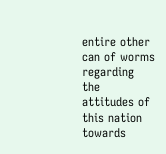entire other can of worms regarding the attitudes of this nation towards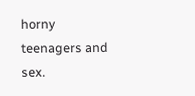horny teenagers and sex.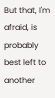But that, I'm afraid, is probably best left to another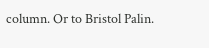column. Or to Bristol Palin.